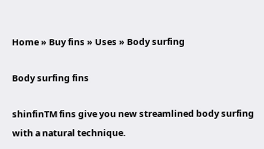Home » Buy fins » Uses » Body surfing

Body surfing fins

shinfinTM fins give you new streamlined body surfing with a natural technique.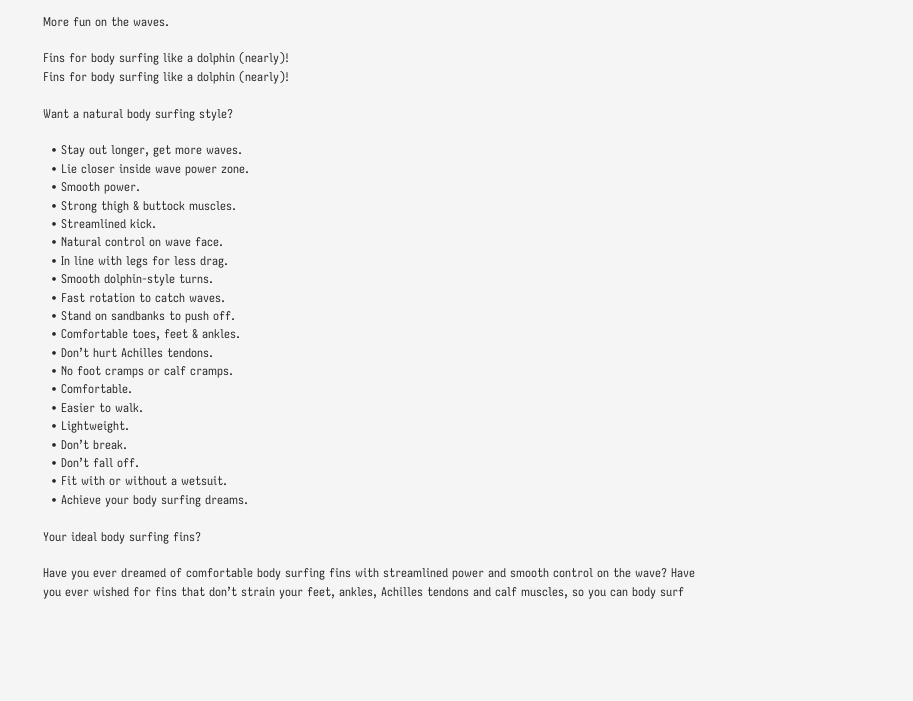More fun on the waves.

Fins for body surfing like a dolphin (nearly)!
Fins for body surfing like a dolphin (nearly)!

Want a natural body surfing style?

  • Stay out longer, get more waves.
  • Lie closer inside wave power zone.
  • Smooth power.
  • Strong thigh & buttock muscles.
  • Streamlined kick.
  • Natural control on wave face.
  • In line with legs for less drag.
  • Smooth dolphin-style turns.
  • Fast rotation to catch waves.
  • Stand on sandbanks to push off.
  • Comfortable toes, feet & ankles.
  • Don’t hurt Achilles tendons.
  • No foot cramps or calf cramps.
  • Comfortable.
  • Easier to walk.
  • Lightweight.
  • Don’t break.
  • Don’t fall off.
  • Fit with or without a wetsuit.
  • Achieve your body surfing dreams.

Your ideal body surfing fins?

Have you ever dreamed of comfortable body surfing fins with streamlined power and smooth control on the wave? Have you ever wished for fins that don’t strain your feet, ankles, Achilles tendons and calf muscles, so you can body surf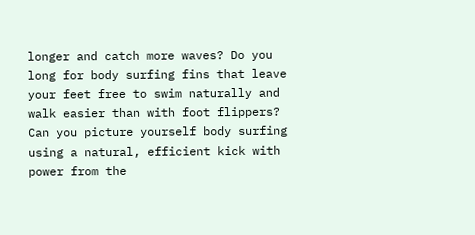longer and catch more waves? Do you long for body surfing fins that leave your feet free to swim naturally and walk easier than with foot flippers? Can you picture yourself body surfing using a natural, efficient kick with power from the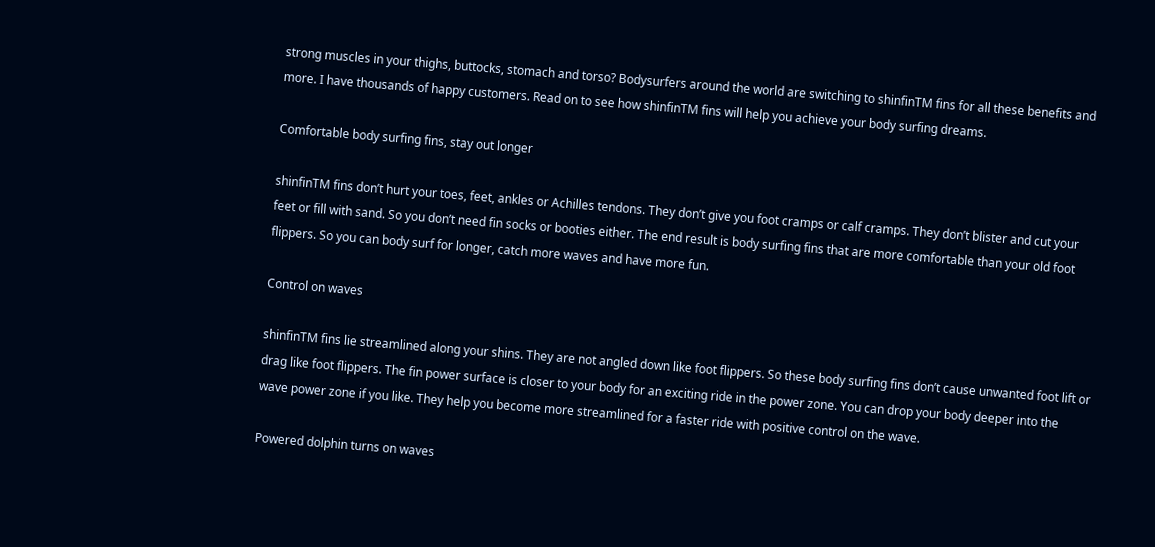strong muscles in your thighs, buttocks, stomach and torso? Bodysurfers around the world are switching to shinfinTM fins for all these benefits and more. I have thousands of happy customers. Read on to see how shinfinTM fins will help you achieve your body surfing dreams.

Comfortable body surfing fins, stay out longer

shinfinTM fins don’t hurt your toes, feet, ankles or Achilles tendons. They don’t give you foot cramps or calf cramps. They don’t blister and cut your feet or fill with sand. So you don’t need fin socks or booties either. The end result is body surfing fins that are more comfortable than your old foot flippers. So you can body surf for longer, catch more waves and have more fun.

Control on waves

shinfinTM fins lie streamlined along your shins. They are not angled down like foot flippers. So these body surfing fins don’t cause unwanted foot lift or drag like foot flippers. The fin power surface is closer to your body for an exciting ride in the power zone. You can drop your body deeper into the wave power zone if you like. They help you become more streamlined for a faster ride with positive control on the wave.

Powered dolphin turns on waves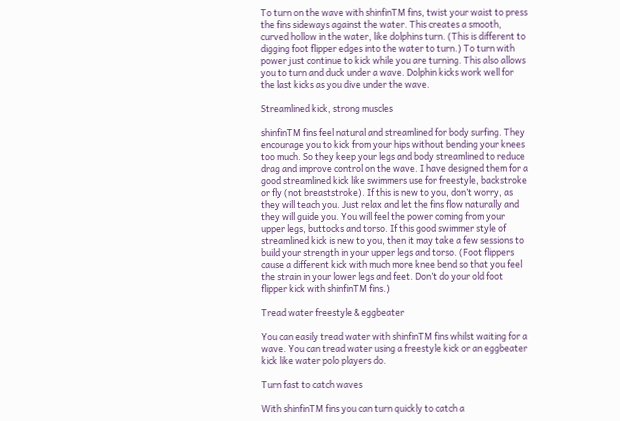To turn on the wave with shinfinTM fins, twist your waist to press the fins sideways against the water. This creates a smooth, curved hollow in the water, like dolphins turn. (This is different to digging foot flipper edges into the water to turn.) To turn with power just continue to kick while you are turning. This also allows you to turn and duck under a wave. Dolphin kicks work well for the last kicks as you dive under the wave.

Streamlined kick, strong muscles

shinfinTM fins feel natural and streamlined for body surfing. They encourage you to kick from your hips without bending your knees too much. So they keep your legs and body streamlined to reduce drag and improve control on the wave. I have designed them for a good streamlined kick like swimmers use for freestyle, backstroke or fly (not breaststroke). If this is new to you, don’t worry, as they will teach you. Just relax and let the fins flow naturally and they will guide you. You will feel the power coming from your upper legs, buttocks and torso. If this good swimmer style of streamlined kick is new to you, then it may take a few sessions to build your strength in your upper legs and torso. (Foot flippers cause a different kick with much more knee bend so that you feel the strain in your lower legs and feet. Don’t do your old foot flipper kick with shinfinTM fins.)

Tread water freestyle & eggbeater

You can easily tread water with shinfinTM fins whilst waiting for a wave. You can tread water using a freestyle kick or an eggbeater kick like water polo players do.

Turn fast to catch waves

With shinfinTM fins you can turn quickly to catch a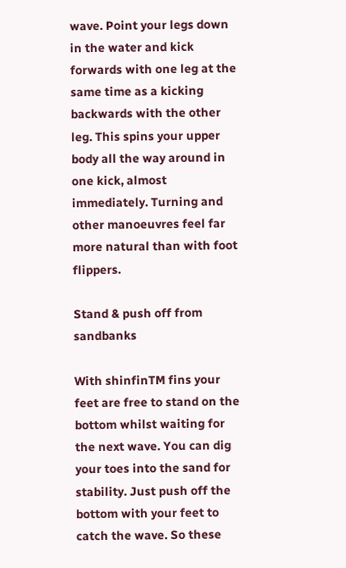wave. Point your legs down in the water and kick forwards with one leg at the same time as a kicking backwards with the other leg. This spins your upper body all the way around in one kick, almost immediately. Turning and other manoeuvres feel far more natural than with foot flippers.

Stand & push off from sandbanks

With shinfinTM fins your feet are free to stand on the bottom whilst waiting for the next wave. You can dig your toes into the sand for stability. Just push off the bottom with your feet to catch the wave. So these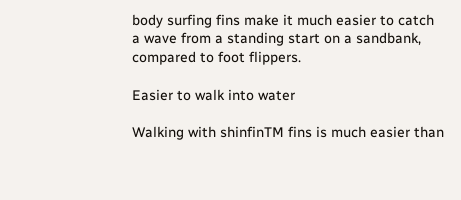body surfing fins make it much easier to catch a wave from a standing start on a sandbank, compared to foot flippers.

Easier to walk into water

Walking with shinfinTM fins is much easier than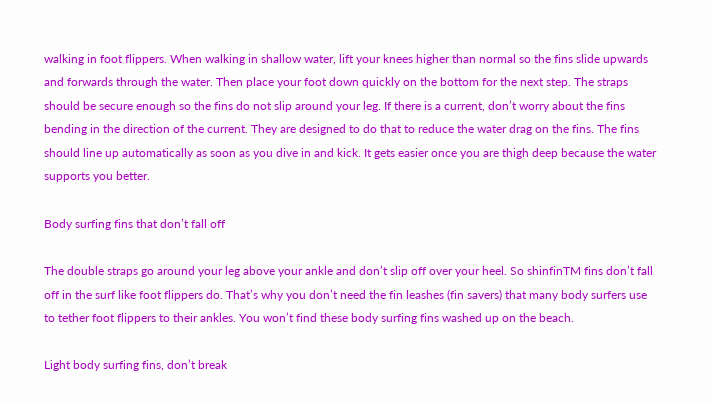walking in foot flippers. When walking in shallow water, lift your knees higher than normal so the fins slide upwards and forwards through the water. Then place your foot down quickly on the bottom for the next step. The straps should be secure enough so the fins do not slip around your leg. If there is a current, don’t worry about the fins bending in the direction of the current. They are designed to do that to reduce the water drag on the fins. The fins should line up automatically as soon as you dive in and kick. It gets easier once you are thigh deep because the water supports you better.

Body surfing fins that don’t fall off

The double straps go around your leg above your ankle and don’t slip off over your heel. So shinfinTM fins don’t fall off in the surf like foot flippers do. That’s why you don’t need the fin leashes (fin savers) that many body surfers use to tether foot flippers to their ankles. You won’t find these body surfing fins washed up on the beach.

Light body surfing fins, don’t break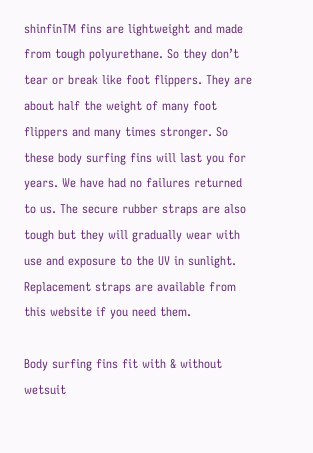shinfinTM fins are lightweight and made from tough polyurethane. So they don’t tear or break like foot flippers. They are about half the weight of many foot flippers and many times stronger. So these body surfing fins will last you for years. We have had no failures returned to us. The secure rubber straps are also tough but they will gradually wear with use and exposure to the UV in sunlight. Replacement straps are available from this website if you need them.

Body surfing fins fit with & without wetsuit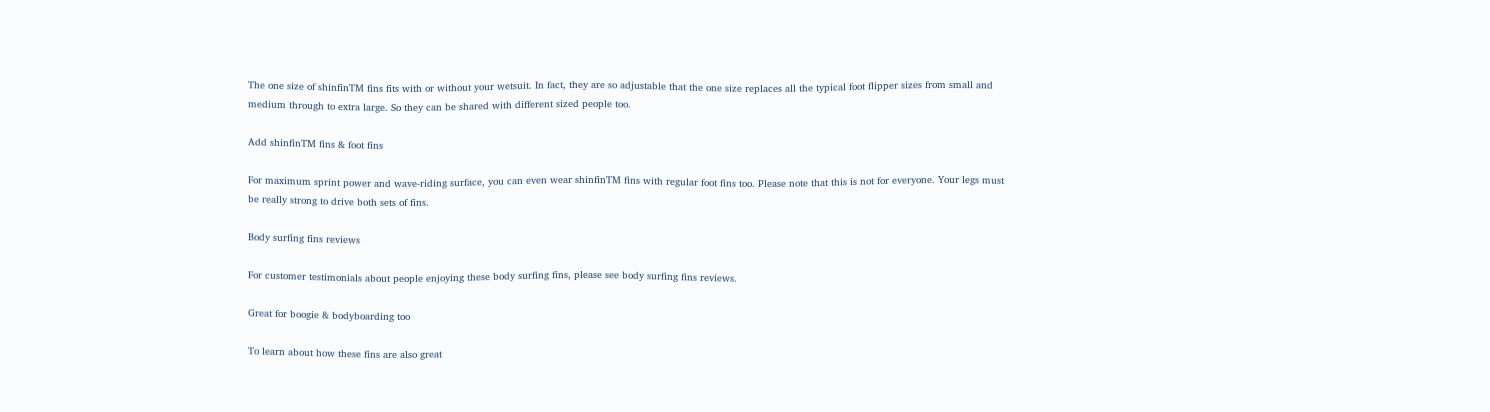The one size of shinfinTM fins fits with or without your wetsuit. In fact, they are so adjustable that the one size replaces all the typical foot flipper sizes from small and medium through to extra large. So they can be shared with different sized people too.

Add shinfinTM fins & foot fins

For maximum sprint power and wave-riding surface, you can even wear shinfinTM fins with regular foot fins too. Please note that this is not for everyone. Your legs must be really strong to drive both sets of fins.

Body surfing fins reviews

For customer testimonials about people enjoying these body surfing fins, please see body surfing fins reviews.

Great for boogie & bodyboarding too

To learn about how these fins are also great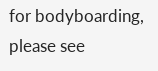for bodyboarding, please see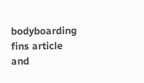bodyboarding fins article and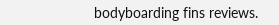bodyboarding fins reviews.